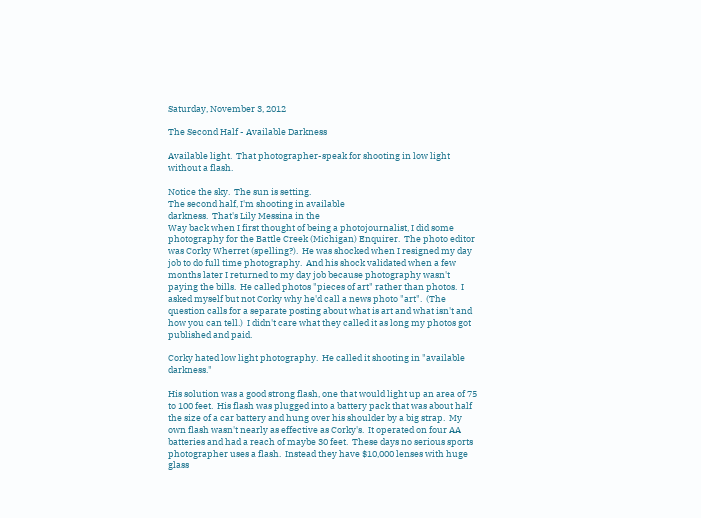Saturday, November 3, 2012

The Second Half - Available Darkness

Available light.  That photographer-speak for shooting in low light without a flash.

Notice the sky.  The sun is setting.
The second half, I'm shooting in available
darkness.  That's Lily Messina in the
Way back when I first thought of being a photojournalist, I did some photography for the Battle Creek (Michigan) Enquirer.  The photo editor was Corky Wherret (spelling?).  He was shocked when I resigned my day job to do full time photography.  And his shock validated when a few months later I returned to my day job because photography wasn't paying the bills.  He called photos "pieces of art" rather than photos.  I asked myself but not Corky why he'd call a news photo "art".  (The question calls for a separate posting about what is art and what isn't and how you can tell.)  I didn't care what they called it as long my photos got published and paid.

Corky hated low light photography.  He called it shooting in "available darkness."

His solution was a good strong flash, one that would light up an area of 75 to 100 feet.  His flash was plugged into a battery pack that was about half the size of a car battery and hung over his shoulder by a big strap.  My own flash wasn't nearly as effective as Corky's.  It operated on four AA batteries and had a reach of maybe 30 feet.  These days no serious sports photographer uses a flash.  Instead they have $10,000 lenses with huge glass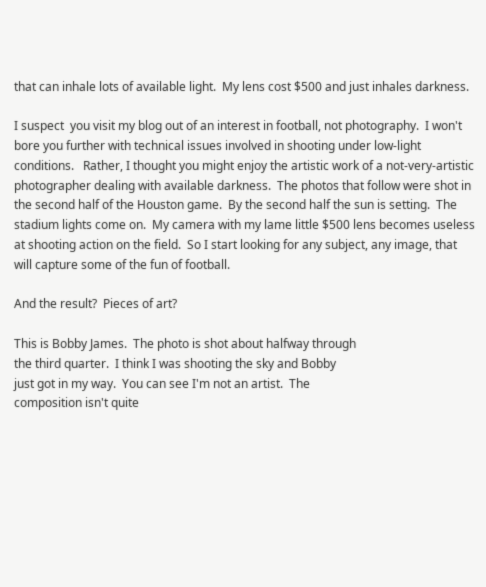that can inhale lots of available light.  My lens cost $500 and just inhales darkness.

I suspect  you visit my blog out of an interest in football, not photography.  I won't bore you further with technical issues involved in shooting under low-light conditions.   Rather, I thought you might enjoy the artistic work of a not-very-artistic photographer dealing with available darkness.  The photos that follow were shot in the second half of the Houston game.  By the second half the sun is setting.  The stadium lights come on.  My camera with my lame little $500 lens becomes useless at shooting action on the field.  So I start looking for any subject, any image, that will capture some of the fun of football.

And the result?  Pieces of art?

This is Bobby James.  The photo is shot about halfway through
the third quarter.  I think I was shooting the sky and Bobby
just got in my way.  You can see I'm not an artist.  The
composition isn't quite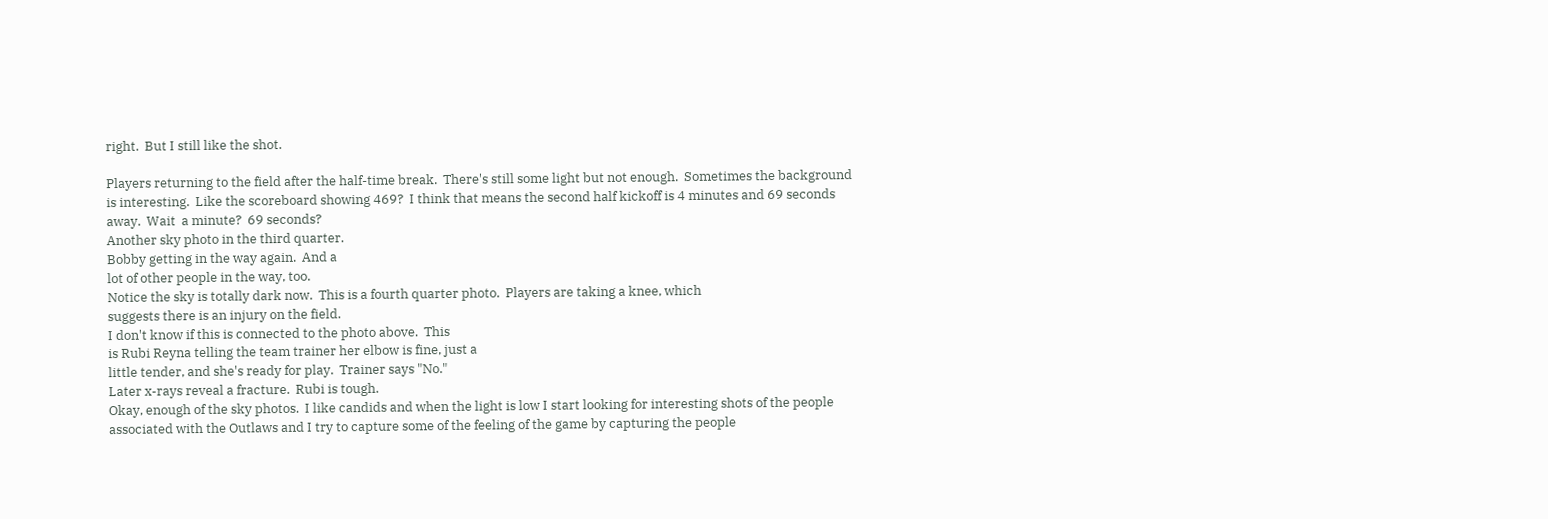right.  But I still like the shot.

Players returning to the field after the half-time break.  There's still some light but not enough.  Sometimes the background is interesting.  Like the scoreboard showing 469?  I think that means the second half kickoff is 4 minutes and 69 seconds away.  Wait  a minute?  69 seconds?
Another sky photo in the third quarter.
Bobby getting in the way again.  And a
lot of other people in the way, too.
Notice the sky is totally dark now.  This is a fourth quarter photo.  Players are taking a knee, which
suggests there is an injury on the field.
I don't know if this is connected to the photo above.  This
is Rubi Reyna telling the team trainer her elbow is fine, just a
little tender, and she's ready for play.  Trainer says "No."
Later x-rays reveal a fracture.  Rubi is tough.
Okay, enough of the sky photos.  I like candids and when the light is low I start looking for interesting shots of the people associated with the Outlaws and I try to capture some of the feeling of the game by capturing the people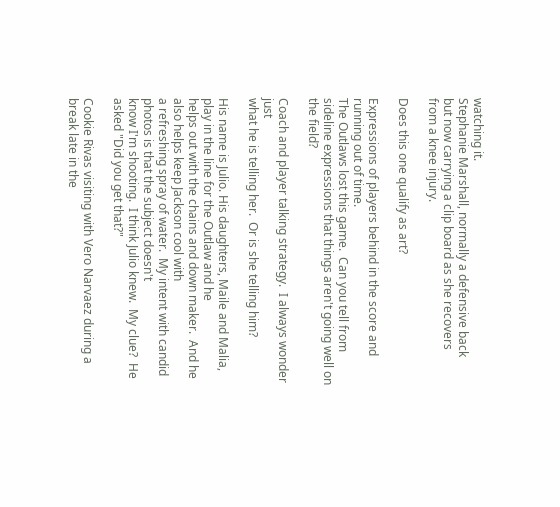watching it.
Stephanie Marshall, normally a defensive back
but now carrying a clip board as she recovers
from a knee injury.

Does this one qualify as art?

Expressions of players behind in the score and
running out of time.
The Outlaws lost this game.  Can you tell from sideline expressions that things aren't going well on the field?

Coach and player talking strategy.  I always wonder just
what he is telling her.  Or is she telling him?

His name is Julio. His daughters, Maile and Malia, play in the line for the Outlaw and he
helps out with the chains and down maker.  And he also helps keep Jackson cool with
a refreshing spray of water.  My intent with candid photos is that the subject doesn't
know I'm shooting.  I think Julio knew.  My clue?  He asked "Did you get that?"

Cookie Rivas visiting with Vero Narvaez during a break late in the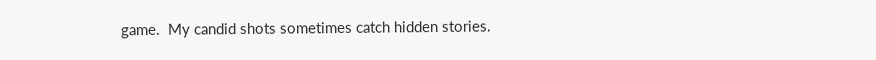game.  My candid shots sometimes catch hidden stories.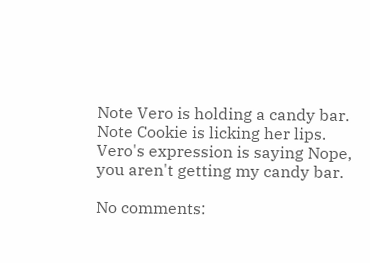Note Vero is holding a candy bar.  Note Cookie is licking her lips.  Vero's expression is saying Nope, you aren't getting my candy bar.

No comments: